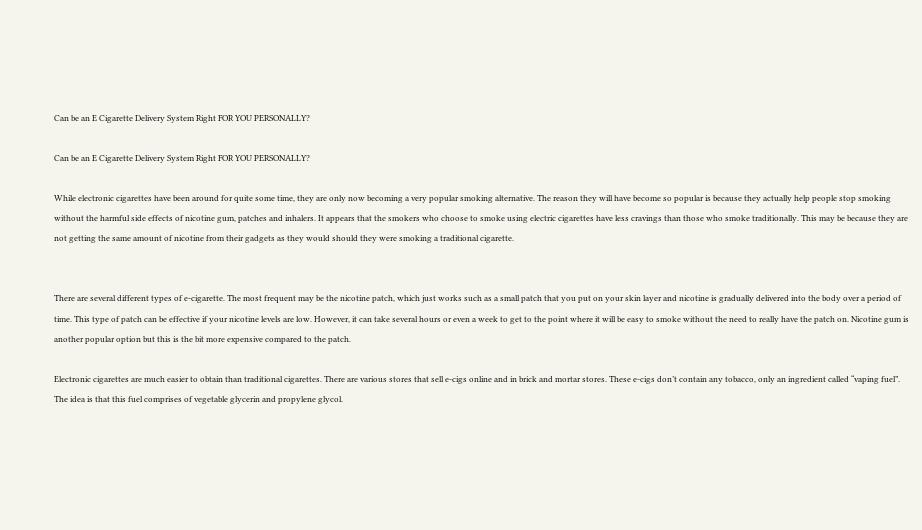Can be an E Cigarette Delivery System Right FOR YOU PERSONALLY?

Can be an E Cigarette Delivery System Right FOR YOU PERSONALLY?

While electronic cigarettes have been around for quite some time, they are only now becoming a very popular smoking alternative. The reason they will have become so popular is because they actually help people stop smoking without the harmful side effects of nicotine gum, patches and inhalers. It appears that the smokers who choose to smoke using electric cigarettes have less cravings than those who smoke traditionally. This may be because they are not getting the same amount of nicotine from their gadgets as they would should they were smoking a traditional cigarette.


There are several different types of e-cigarette. The most frequent may be the nicotine patch, which just works such as a small patch that you put on your skin layer and nicotine is gradually delivered into the body over a period of time. This type of patch can be effective if your nicotine levels are low. However, it can take several hours or even a week to get to the point where it will be easy to smoke without the need to really have the patch on. Nicotine gum is another popular option but this is the bit more expensive compared to the patch.

Electronic cigarettes are much easier to obtain than traditional cigarettes. There are various stores that sell e-cigs online and in brick and mortar stores. These e-cigs don’t contain any tobacco, only an ingredient called “vaping fuel”. The idea is that this fuel comprises of vegetable glycerin and propylene glycol.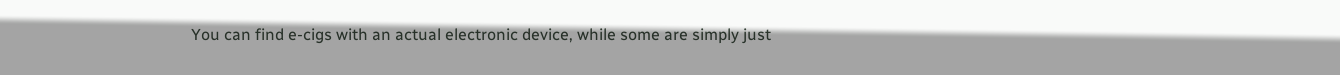You can find e-cigs with an actual electronic device, while some are simply just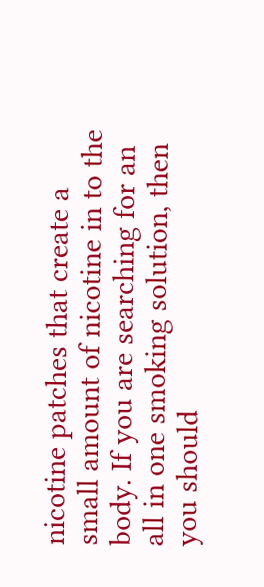nicotine patches that create a small amount of nicotine in to the body. If you are searching for an all in one smoking solution, then you should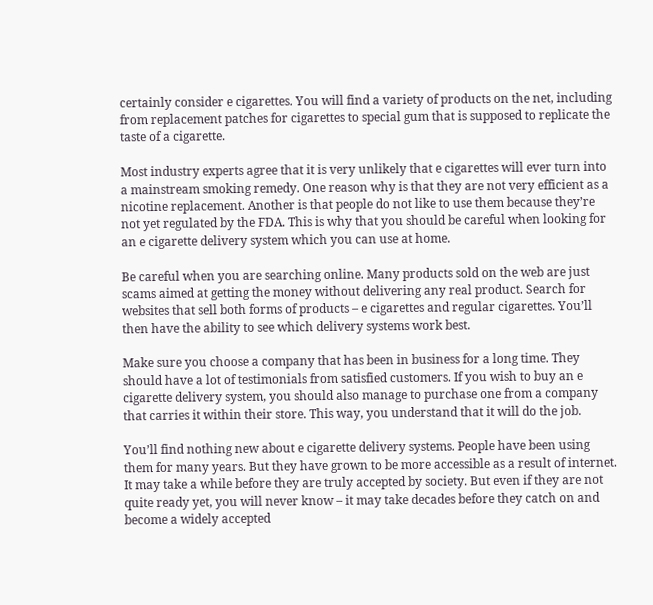certainly consider e cigarettes. You will find a variety of products on the net, including from replacement patches for cigarettes to special gum that is supposed to replicate the taste of a cigarette.

Most industry experts agree that it is very unlikely that e cigarettes will ever turn into a mainstream smoking remedy. One reason why is that they are not very efficient as a nicotine replacement. Another is that people do not like to use them because they’re not yet regulated by the FDA. This is why that you should be careful when looking for an e cigarette delivery system which you can use at home.

Be careful when you are searching online. Many products sold on the web are just scams aimed at getting the money without delivering any real product. Search for websites that sell both forms of products – e cigarettes and regular cigarettes. You’ll then have the ability to see which delivery systems work best.

Make sure you choose a company that has been in business for a long time. They should have a lot of testimonials from satisfied customers. If you wish to buy an e cigarette delivery system, you should also manage to purchase one from a company that carries it within their store. This way, you understand that it will do the job.

You’ll find nothing new about e cigarette delivery systems. People have been using them for many years. But they have grown to be more accessible as a result of internet. It may take a while before they are truly accepted by society. But even if they are not quite ready yet, you will never know – it may take decades before they catch on and become a widely accepted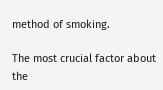method of smoking.

The most crucial factor about the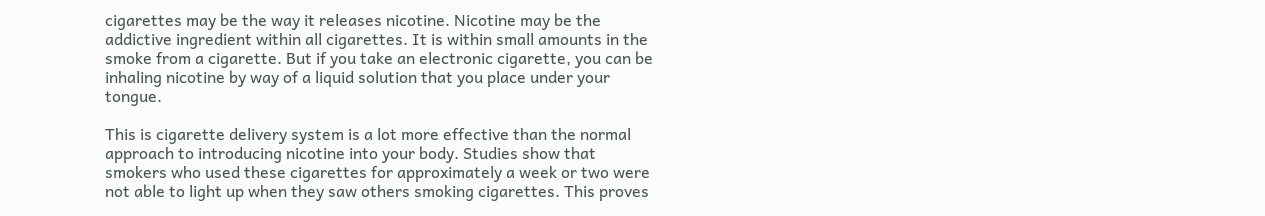cigarettes may be the way it releases nicotine. Nicotine may be the addictive ingredient within all cigarettes. It is within small amounts in the smoke from a cigarette. But if you take an electronic cigarette, you can be inhaling nicotine by way of a liquid solution that you place under your tongue.

This is cigarette delivery system is a lot more effective than the normal approach to introducing nicotine into your body. Studies show that smokers who used these cigarettes for approximately a week or two were not able to light up when they saw others smoking cigarettes. This proves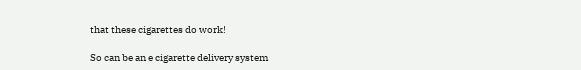that these cigarettes do work!

So can be an e cigarette delivery system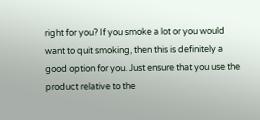right for you? If you smoke a lot or you would want to quit smoking, then this is definitely a good option for you. Just ensure that you use the product relative to the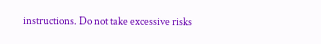instructions. Do not take excessive risks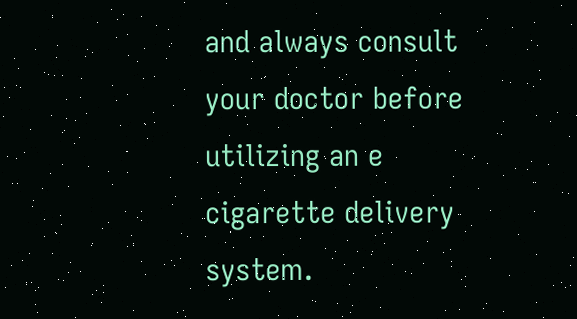and always consult your doctor before utilizing an e cigarette delivery system.